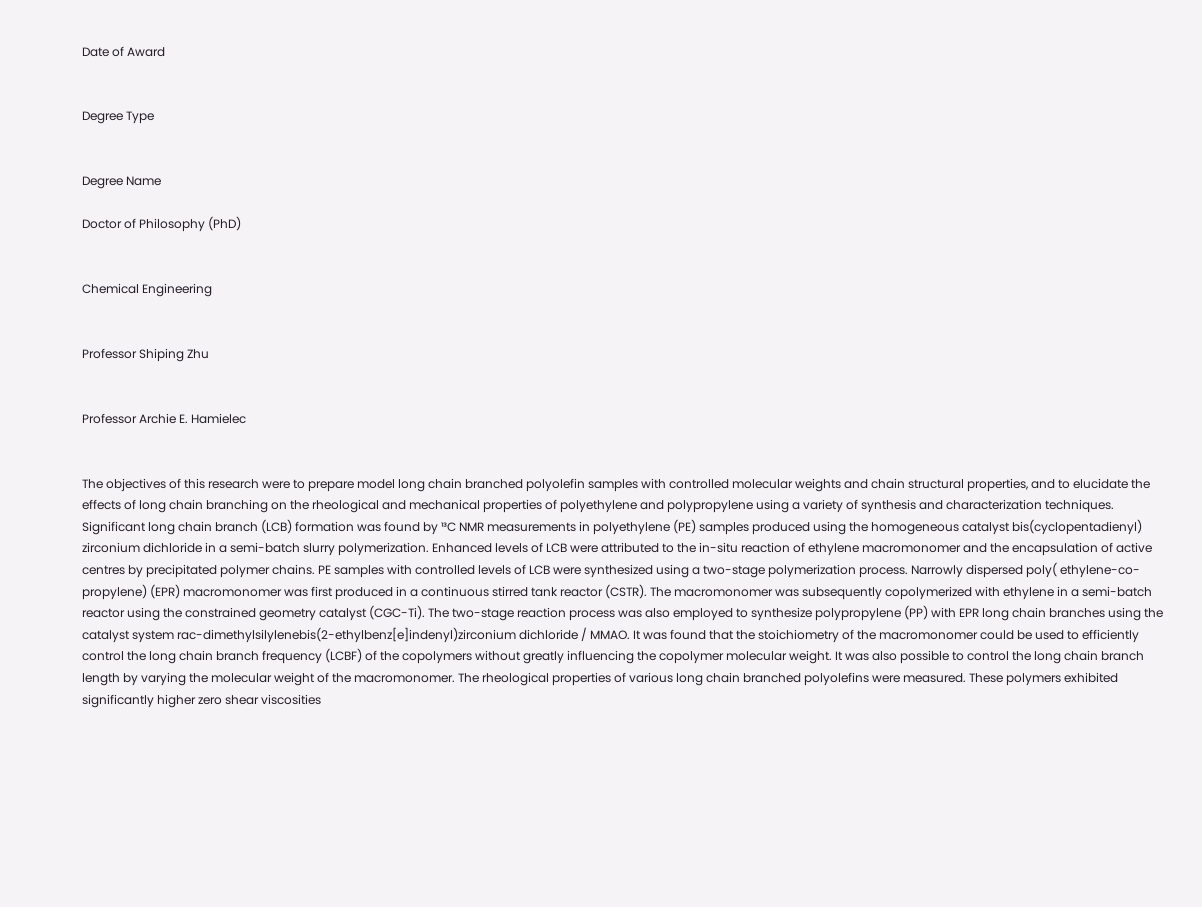Date of Award


Degree Type


Degree Name

Doctor of Philosophy (PhD)


Chemical Engineering


Professor Shiping Zhu


Professor Archie E. Hamielec


The objectives of this research were to prepare model long chain branched polyolefin samples with controlled molecular weights and chain structural properties, and to elucidate the effects of long chain branching on the rheological and mechanical properties of polyethylene and polypropylene using a variety of synthesis and characterization techniques. Significant long chain branch (LCB) formation was found by ¹³C NMR measurements in polyethylene (PE) samples produced using the homogeneous catalyst bis(cyclopentadienyl) zirconium dichloride in a semi-batch slurry polymerization. Enhanced levels of LCB were attributed to the in-situ reaction of ethylene macromonomer and the encapsulation of active centres by precipitated polymer chains. PE samples with controlled levels of LCB were synthesized using a two-stage polymerization process. Narrowly dispersed poly( ethylene-co-propylene) (EPR) macromonomer was first produced in a continuous stirred tank reactor (CSTR). The macromonomer was subsequently copolymerized with ethylene in a semi-batch reactor using the constrained geometry catalyst (CGC-Ti). The two-stage reaction process was also employed to synthesize polypropylene (PP) with EPR long chain branches using the catalyst system rac-dimethylsilylenebis(2-ethylbenz[e]indenyl)zirconium dichloride / MMAO. It was found that the stoichiometry of the macromonomer could be used to efficiently control the long chain branch frequency (LCBF) of the copolymers without greatly influencing the copolymer molecular weight. It was also possible to control the long chain branch length by varying the molecular weight of the macromonomer. The rheological properties of various long chain branched polyolefins were measured. These polymers exhibited significantly higher zero shear viscosities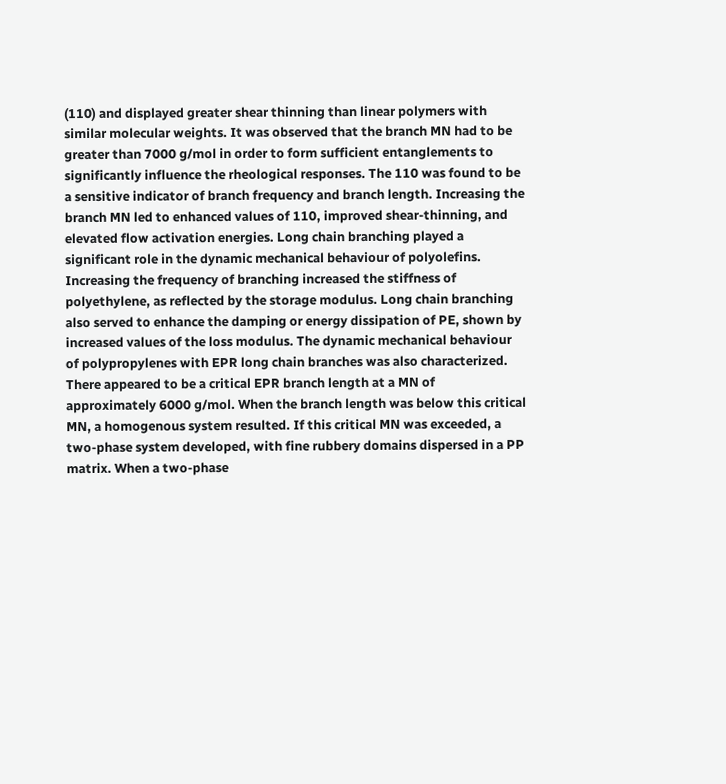(110) and displayed greater shear thinning than linear polymers with similar molecular weights. It was observed that the branch MN had to be greater than 7000 g/mol in order to form sufficient entanglements to significantly influence the rheological responses. The 110 was found to be a sensitive indicator of branch frequency and branch length. Increasing the branch MN led to enhanced values of 110, improved shear-thinning, and elevated flow activation energies. Long chain branching played a significant role in the dynamic mechanical behaviour of polyolefins. Increasing the frequency of branching increased the stiffness of polyethylene, as reflected by the storage modulus. Long chain branching also served to enhance the damping or energy dissipation of PE, shown by increased values of the loss modulus. The dynamic mechanical behaviour of polypropylenes with EPR long chain branches was also characterized. There appeared to be a critical EPR branch length at a MN of approximately 6000 g/mol. When the branch length was below this critical MN, a homogenous system resulted. If this critical MN was exceeded, a two-phase system developed, with fine rubbery domains dispersed in a PP matrix. When a two-phase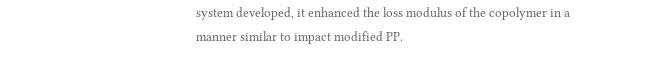system developed, it enhanced the loss modulus of the copolymer in a manner similar to impact modified PP.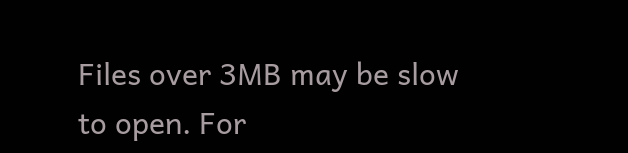Files over 3MB may be slow to open. For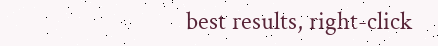best results, right-click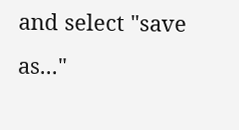and select "save as..."